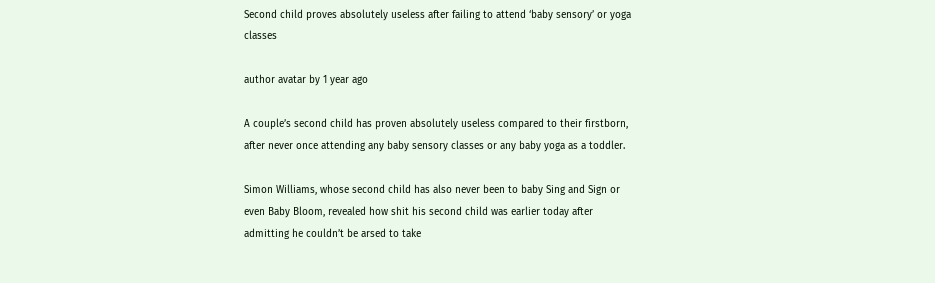Second child proves absolutely useless after failing to attend ‘baby sensory’ or yoga classes

author avatar by 1 year ago

A couple’s second child has proven absolutely useless compared to their firstborn, after never once attending any baby sensory classes or any baby yoga as a toddler.

Simon Williams, whose second child has also never been to baby Sing and Sign or even Baby Bloom, revealed how shit his second child was earlier today after admitting he couldn’t be arsed to take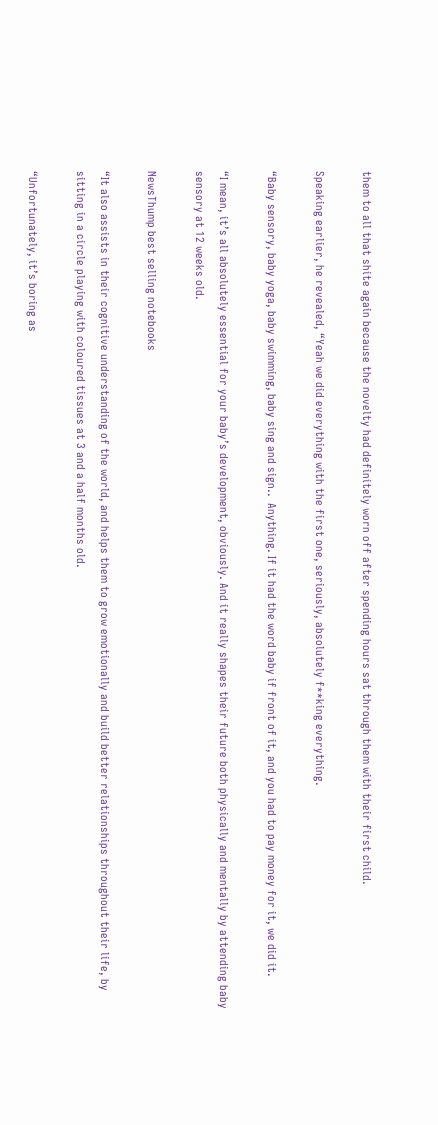them to all that shite again because the novelty had definitely worn off after spending hours sat through them with their first child.

Speaking earlier, he revealed, “Yeah we did everything with the first one, seriously, absolutely f**king everything.

“Baby sensory, baby yoga, baby swimming, baby sing and sign..  Anything. If it had the word baby if front of it, and you had to pay money for it, we did it.

“I mean, it’s all absolutely essential for your baby’s development, obviously. And it really shapes their future both physically and mentally by attending baby sensory at 12 weeks old.

NewsThump best selling notebooks

“It also assists in their cognitive understanding of the world, and helps them to grow emotionally and build better relationships throughout their life, by sitting in a circle playing with coloured tissues at 3 and a half months old.

“Unfortunately, it’s boring as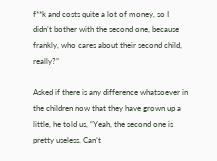f**k and costs quite a lot of money, so I didn’t bother with the second one, because frankly, who cares about their second child, really?”

Asked if there is any difference whatsoever in the children now that they have grown up a little, he told us, “Yeah, the second one is pretty useless. Can’t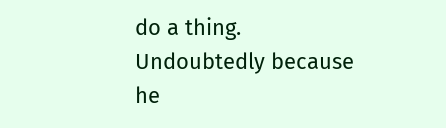do a thing. Undoubtedly because he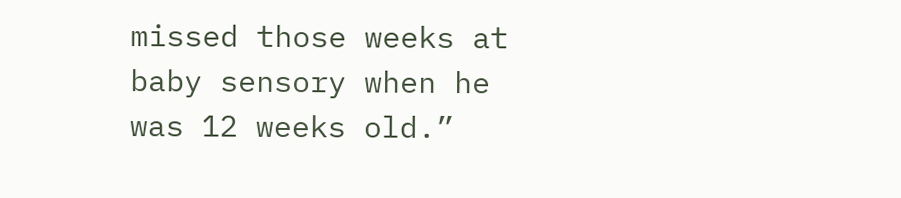missed those weeks at baby sensory when he was 12 weeks old.”